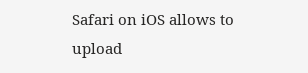Safari on iOS allows to upload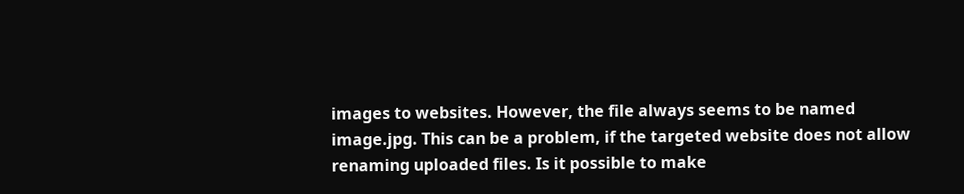images to websites. However, the file always seems to be named image.jpg. This can be a problem, if the targeted website does not allow renaming uploaded files. Is it possible to make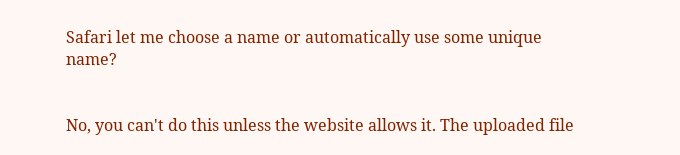Safari let me choose a name or automatically use some unique name?


No, you can't do this unless the website allows it. The uploaded file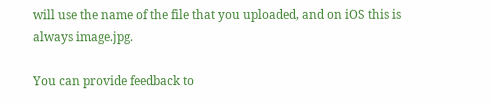will use the name of the file that you uploaded, and on iOS this is always image.jpg.

You can provide feedback to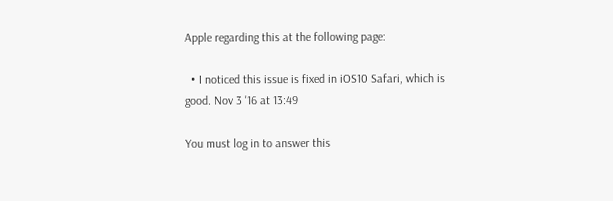Apple regarding this at the following page:

  • I noticed this issue is fixed in iOS10 Safari, which is good. Nov 3 '16 at 13:49

You must log in to answer this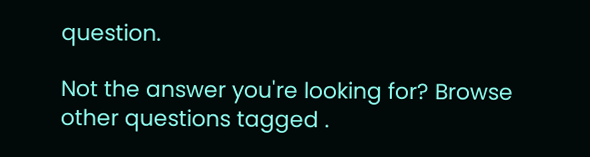question.

Not the answer you're looking for? Browse other questions tagged .